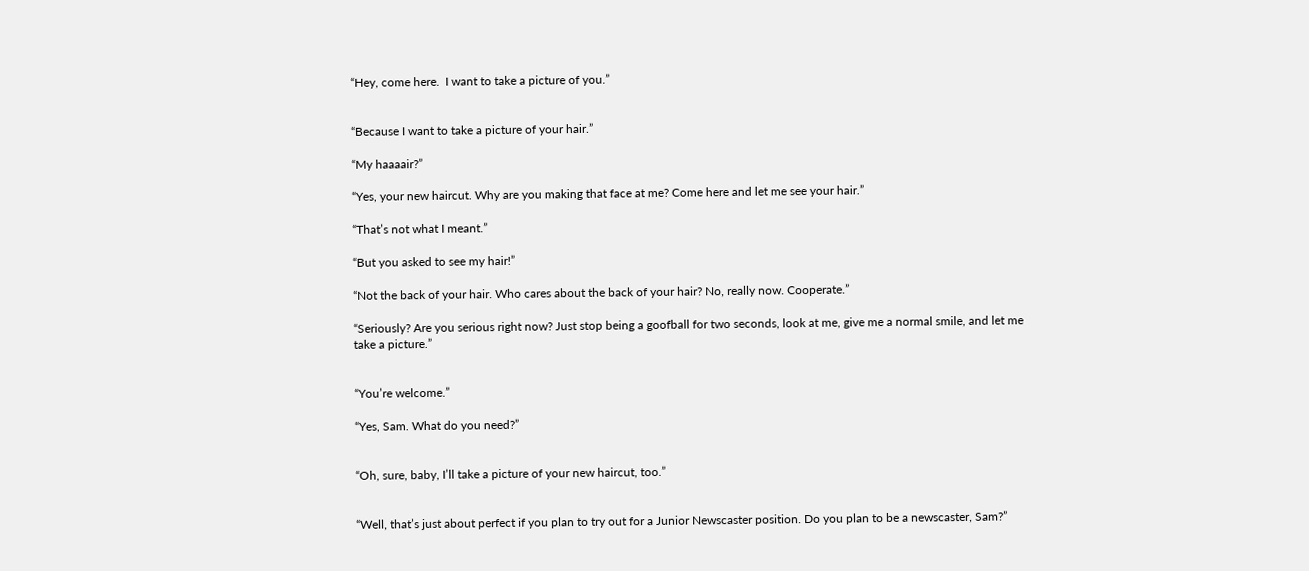“Hey, come here.  I want to take a picture of you.”


“Because I want to take a picture of your hair.”

“My haaaair?”

“Yes, your new haircut. Why are you making that face at me? Come here and let me see your hair.”

“That’s not what I meant.”

“But you asked to see my hair!”

“Not the back of your hair. Who cares about the back of your hair? No, really now. Cooperate.”

“Seriously? Are you serious right now? Just stop being a goofball for two seconds, look at me, give me a normal smile, and let me take a picture.”


“You’re welcome.”

“Yes, Sam. What do you need?”


“Oh, sure, baby, I’ll take a picture of your new haircut, too.”


“Well, that’s just about perfect if you plan to try out for a Junior Newscaster position. Do you plan to be a newscaster, Sam?”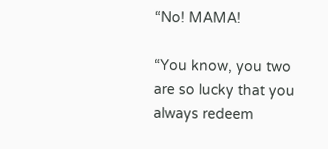“No! MAMA!

“You know, you two are so lucky that you always redeem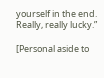yourself in the end.  Really, really lucky.”

[Personal aside to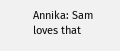Annika: Sam loves that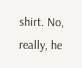shirt. No, really, he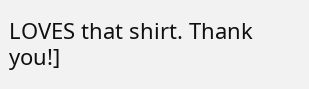LOVES that shirt. Thank you!]